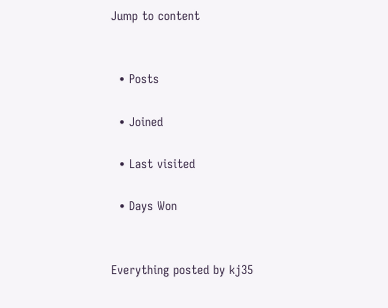Jump to content


  • Posts

  • Joined

  • Last visited

  • Days Won


Everything posted by kj35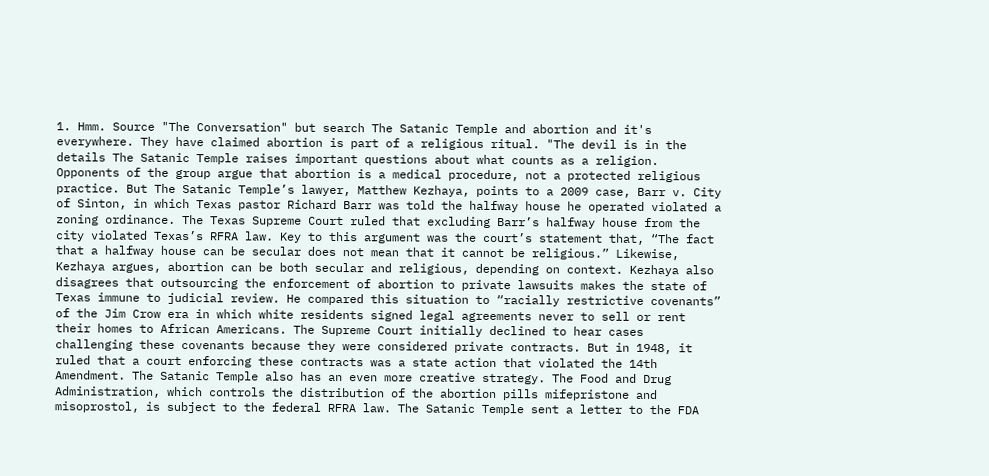1. Hmm. Source "The Conversation" but search The Satanic Temple and abortion and it's everywhere. They have claimed abortion is part of a religious ritual. "The devil is in the details The Satanic Temple raises important questions about what counts as a religion. Opponents of the group argue that abortion is a medical procedure, not a protected religious practice. But The Satanic Temple’s lawyer, Matthew Kezhaya, points to a 2009 case, Barr v. City of Sinton, in which Texas pastor Richard Barr was told the halfway house he operated violated a zoning ordinance. The Texas Supreme Court ruled that excluding Barr’s halfway house from the city violated Texas’s RFRA law. Key to this argument was the court’s statement that, “The fact that a halfway house can be secular does not mean that it cannot be religious.” Likewise, Kezhaya argues, abortion can be both secular and religious, depending on context. Kezhaya also disagrees that outsourcing the enforcement of abortion to private lawsuits makes the state of Texas immune to judicial review. He compared this situation to “racially restrictive covenants” of the Jim Crow era in which white residents signed legal agreements never to sell or rent their homes to African Americans. The Supreme Court initially declined to hear cases challenging these covenants because they were considered private contracts. But in 1948, it ruled that a court enforcing these contracts was a state action that violated the 14th Amendment. The Satanic Temple also has an even more creative strategy. The Food and Drug Administration, which controls the distribution of the abortion pills mifepristone and misoprostol, is subject to the federal RFRA law. The Satanic Temple sent a letter to the FDA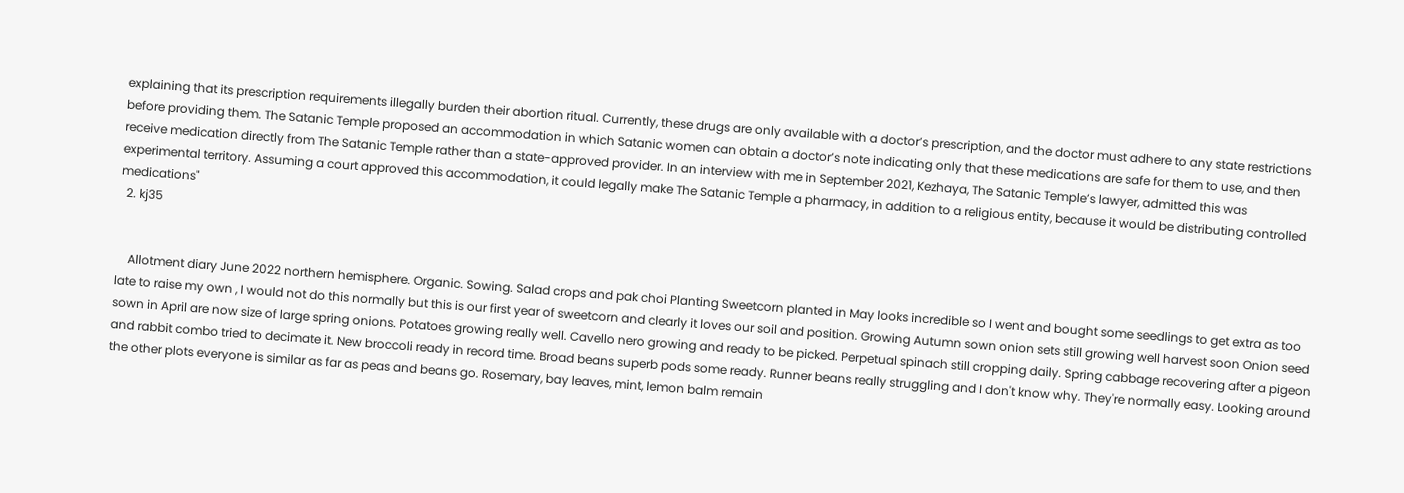explaining that its prescription requirements illegally burden their abortion ritual. Currently, these drugs are only available with a doctor’s prescription, and the doctor must adhere to any state restrictions before providing them. The Satanic Temple proposed an accommodation in which Satanic women can obtain a doctor’s note indicating only that these medications are safe for them to use, and then receive medication directly from The Satanic Temple rather than a state-approved provider. In an interview with me in September 2021, Kezhaya, The Satanic Temple’s lawyer, admitted this was experimental territory. Assuming a court approved this accommodation, it could legally make The Satanic Temple a pharmacy, in addition to a religious entity, because it would be distributing controlled medications"
  2. kj35


    Allotment diary June 2022 northern hemisphere. Organic. Sowing. Salad crops and pak choi Planting Sweetcorn planted in May looks incredible so I went and bought some seedlings to get extra as too late to raise my own , I would not do this normally but this is our first year of sweetcorn and clearly it loves our soil and position. Growing Autumn sown onion sets still growing well harvest soon Onion seed sown in April are now size of large spring onions. Potatoes growing really well. Cavello nero growing and ready to be picked. Perpetual spinach still cropping daily. Spring cabbage recovering after a pigeon and rabbit combo tried to decimate it. New broccoli ready in record time. Broad beans superb pods some ready. Runner beans really struggling and I don't know why. They're normally easy. Looking around the other plots everyone is similar as far as peas and beans go. Rosemary, bay leaves, mint, lemon balm remain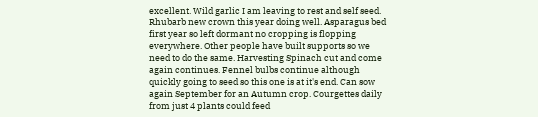excellent. Wild garlic I am leaving to rest and self seed. Rhubarb new crown this year doing well. Asparagus bed first year so left dormant no cropping is flopping everywhere. Other people have built supports so we need to do the same. Harvesting Spinach cut and come again continues. Fennel bulbs continue although quickly going to seed so this one is at it's end. Can sow again September for an Autumn crop. Courgettes daily from just 4 plants could feed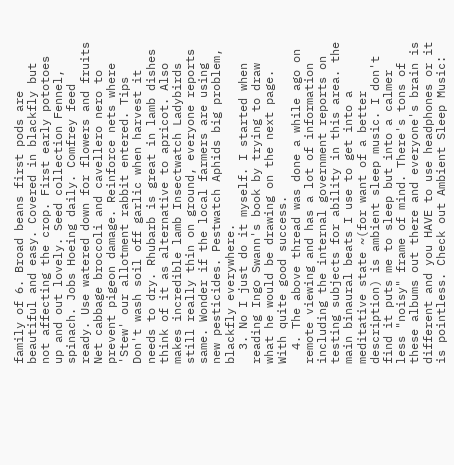family of 6. Broad beans first pods are beautiful and easy. Covered in blackfly but not affecting the crop. First early pototoes up and out lovely. Seed collection Fennel, spinach. Jobs Hoeing daily. Comfrey feed ready. Use watered down for flowers and fruits Net cabbage broccoli and cavellero nero to prevent pigeon damage. Reinforce nets where 'Stew' our allotment rabbit entered. Tips Don't wash soil off garlic when harvest it needs to dry. Rhubarb is great in lamb dishes think of it as alternative to apricot. Also makes incredible lamb Insectwatch Ladybirds still really thin on ground, everyone reports same. Wonder if the local farmers are using new pesticides. Pestwatch Aphids big problem, blackfly everywhere.
  3. No I just do it myself. I started when reading Ingo Swann's book by trying to draw what he would be drawing on the next page. With quite good success.
  4. The above thread was done a while ago on remote viewing and has a lot of information including the internal government reports on testing subjects for ability in this area. the main binaural beats I use to get into a meditative state ~(for want of a better description) is ambient sleep music. I don't find it puts me to sleep but into a calmer less "noisy" frame of mind. There's tons of these albums out there and everyone's brain is different and you HAVE to use headphones or it is pointless. Check out Ambient Sleep Music: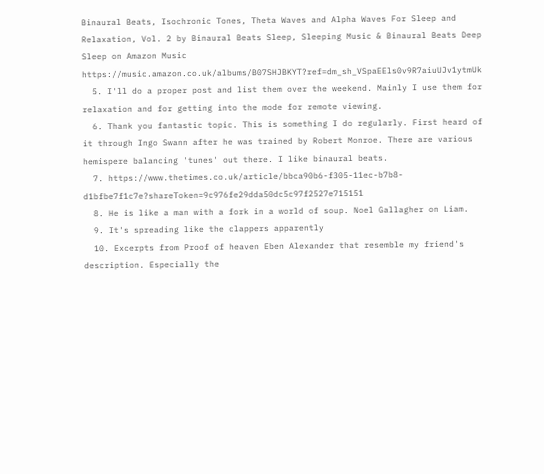Binaural Beats, Isochronic Tones, Theta Waves and Alpha Waves For Sleep and Relaxation, Vol. 2 by Binaural Beats Sleep, Sleeping Music & Binaural Beats Deep Sleep on Amazon Music https://music.amazon.co.uk/albums/B07SHJBKYT?ref=dm_sh_VSpaEEls0v9R7aiuUJv1ytmUk
  5. I'll do a proper post and list them over the weekend. Mainly I use them for relaxation and for getting into the mode for remote viewing.
  6. Thank you fantastic topic. This is something I do regularly. First heard of it through Ingo Swann after he was trained by Robert Monroe. There are various hemispere balancing 'tunes' out there. I like binaural beats.
  7. https://www.thetimes.co.uk/article/bbca90b6-f305-11ec-b7b8-d1bfbe7f1c7e?shareToken=9c976fe29dda50dc5c97f2527e715151
  8. He is like a man with a fork in a world of soup. Noel Gallagher on Liam.
  9. It's spreading like the clappers apparently
  10. Excerpts from Proof of heaven Eben Alexander that resemble my friend's description. Especially the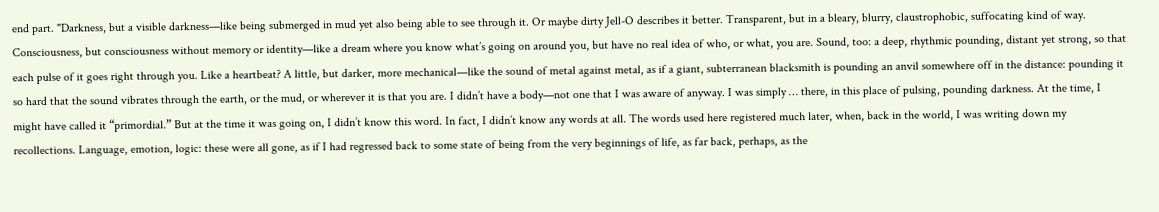end part. "Darkness, but a visible darkness—like being submerged in mud yet also being able to see through it. Or maybe dirty Jell-O describes it better. Transparent, but in a bleary, blurry, claustrophobic, suffocating kind of way. Consciousness, but consciousness without memory or identity—like a dream where you know what’s going on around you, but have no real idea of who, or what, you are. Sound, too: a deep, rhythmic pounding, distant yet strong, so that each pulse of it goes right through you. Like a heartbeat? A little, but darker, more mechanical—like the sound of metal against metal, as if a giant, subterranean blacksmith is pounding an anvil somewhere off in the distance: pounding it so hard that the sound vibrates through the earth, or the mud, or wherever it is that you are. I didn’t have a body—not one that I was aware of anyway. I was simply … there, in this place of pulsing, pounding darkness. At the time, I might have called it “primordial.” But at the time it was going on, I didn’t know this word. In fact, I didn’t know any words at all. The words used here registered much later, when, back in the world, I was writing down my recollections. Language, emotion, logic: these were all gone, as if I had regressed back to some state of being from the very beginnings of life, as far back, perhaps, as the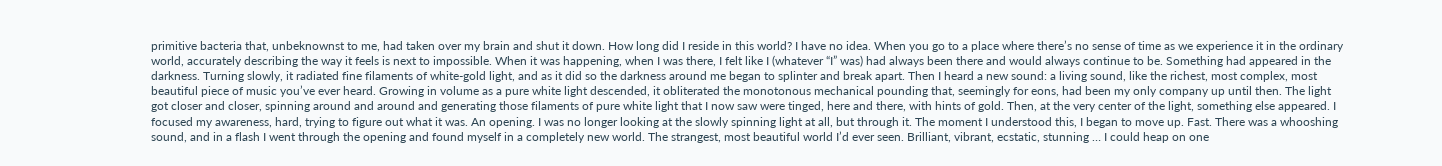primitive bacteria that, unbeknownst to me, had taken over my brain and shut it down. How long did I reside in this world? I have no idea. When you go to a place where there’s no sense of time as we experience it in the ordinary world, accurately describing the way it feels is next to impossible. When it was happening, when I was there, I felt like I (whatever “I” was) had always been there and would always continue to be. Something had appeared in the darkness. Turning slowly, it radiated fine filaments of white-gold light, and as it did so the darkness around me began to splinter and break apart. Then I heard a new sound: a living sound, like the richest, most complex, most beautiful piece of music you’ve ever heard. Growing in volume as a pure white light descended, it obliterated the monotonous mechanical pounding that, seemingly for eons, had been my only company up until then. The light got closer and closer, spinning around and around and generating those filaments of pure white light that I now saw were tinged, here and there, with hints of gold. Then, at the very center of the light, something else appeared. I focused my awareness, hard, trying to figure out what it was. An opening. I was no longer looking at the slowly spinning light at all, but through it. The moment I understood this, I began to move up. Fast. There was a whooshing sound, and in a flash I went through the opening and found myself in a completely new world. The strangest, most beautiful world I’d ever seen. Brilliant, vibrant, ecstatic, stunning … I could heap on one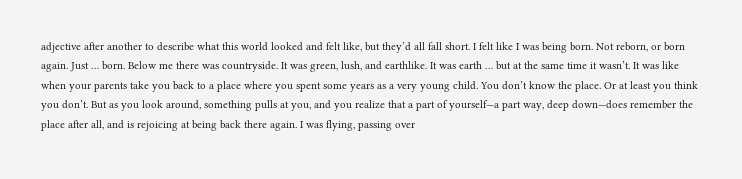adjective after another to describe what this world looked and felt like, but they’d all fall short. I felt like I was being born. Not reborn, or born again. Just … born. Below me there was countryside. It was green, lush, and earthlike. It was earth … but at the same time it wasn’t. It was like when your parents take you back to a place where you spent some years as a very young child. You don’t know the place. Or at least you think you don’t. But as you look around, something pulls at you, and you realize that a part of yourself—a part way, deep down—does remember the place after all, and is rejoicing at being back there again. I was flying, passing over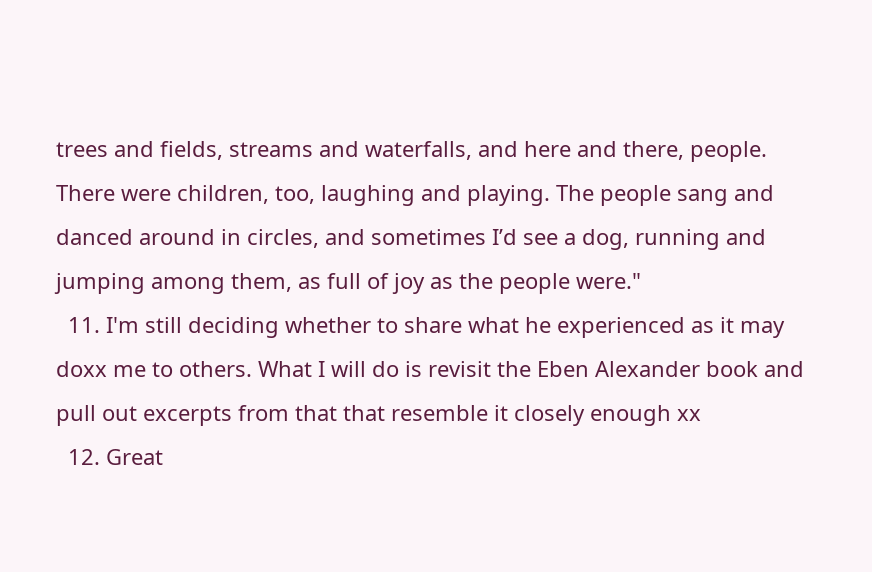trees and fields, streams and waterfalls, and here and there, people. There were children, too, laughing and playing. The people sang and danced around in circles, and sometimes I’d see a dog, running and jumping among them, as full of joy as the people were."
  11. I'm still deciding whether to share what he experienced as it may doxx me to others. What I will do is revisit the Eben Alexander book and pull out excerpts from that that resemble it closely enough xx
  12. Great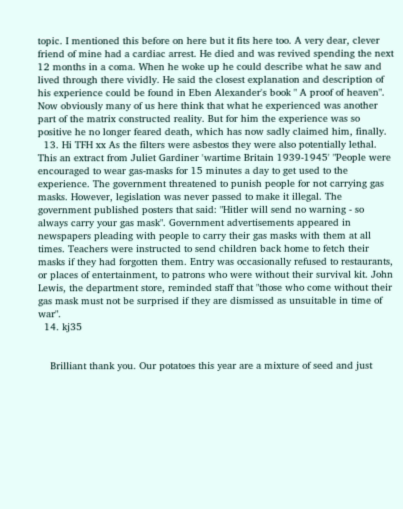topic. I mentioned this before on here but it fits here too. A very dear, clever friend of mine had a cardiac arrest. He died and was revived spending the next 12 months in a coma. When he woke up he could describe what he saw and lived through there vividly. He said the closest explanation and description of his experience could be found in Eben Alexander's book " A proof of heaven". Now obviously many of us here think that what he experienced was another part of the matrix constructed reality. But for him the experience was so positive he no longer feared death, which has now sadly claimed him, finally.
  13. Hi TFH xx As the filters were asbestos they were also potentially lethal. This an extract from Juliet Gardiner 'wartime Britain 1939-1945' "People were encouraged to wear gas-masks for 15 minutes a day to get used to the experience. The government threatened to punish people for not carrying gas masks. However, legislation was never passed to make it illegal. The government published posters that said: "Hitler will send no warning - so always carry your gas mask". Government advertisements appeared in newspapers pleading with people to carry their gas masks with them at all times. Teachers were instructed to send children back home to fetch their masks if they had forgotten them. Entry was occasionally refused to restaurants, or places of entertainment, to patrons who were without their survival kit. John Lewis, the department store, reminded staff that "those who come without their gas mask must not be surprised if they are dismissed as unsuitable in time of war".
  14. kj35


    Brilliant thank you. Our potatoes this year are a mixture of seed and just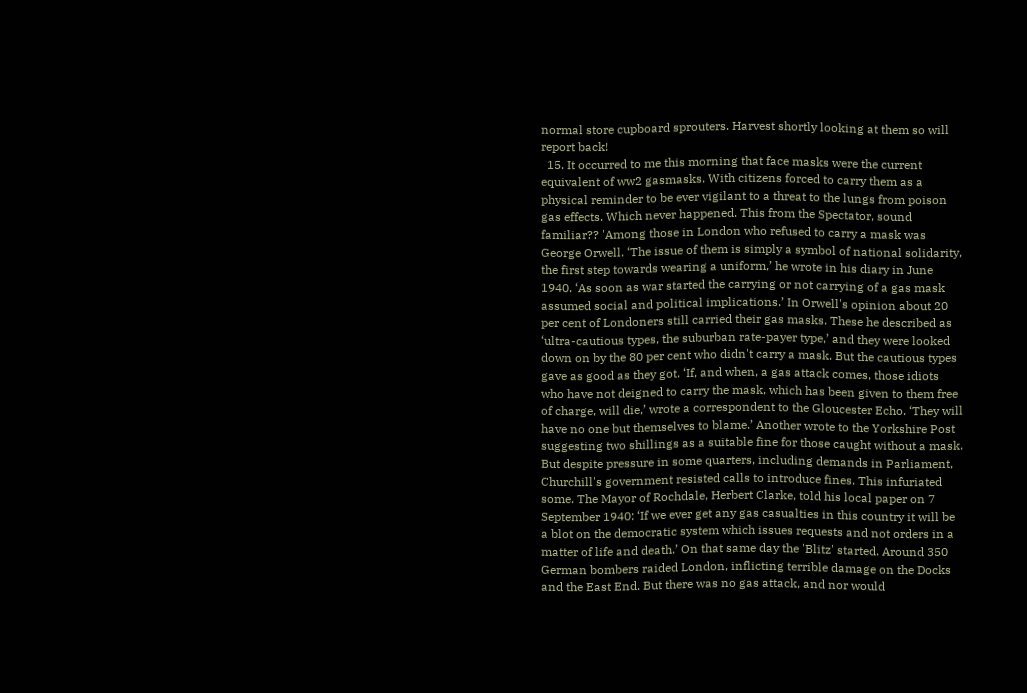normal store cupboard sprouters. Harvest shortly looking at them so will report back!
  15. It occurred to me this morning that face masks were the current equivalent of ww2 gasmasks. With citizens forced to carry them as a physical reminder to be ever vigilant to a threat to the lungs from poison gas effects. Which never happened. This from the Spectator, sound familiar?? 'Among those in London who refused to carry a mask was George Orwell. ‘The issue of them is simply a symbol of national solidarity, the first step towards wearing a uniform,’ he wrote in his diary in June 1940. ‘As soon as war started the carrying or not carrying of a gas mask assumed social and political implications.’ In Orwell's opinion about 20 per cent of Londoners still carried their gas masks. These he described as ‘ultra-cautious types, the suburban rate-payer type,’ and they were looked down on by the 80 per cent who didn't carry a mask. But the cautious types gave as good as they got. ‘If, and when, a gas attack comes, those idiots who have not deigned to carry the mask, which has been given to them free of charge, will die,’ wrote a correspondent to the Gloucester Echo. ‘They will have no one but themselves to blame.’ Another wrote to the Yorkshire Post suggesting two shillings as a suitable fine for those caught without a mask. But despite pressure in some quarters, including demands in Parliament, Churchill's government resisted calls to introduce fines. This infuriated some. The Mayor of Rochdale, Herbert Clarke, told his local paper on 7 September 1940: ‘If we ever get any gas casualties in this country it will be a blot on the democratic system which issues requests and not orders in a matter of life and death.’ On that same day the 'Blitz' started. Around 350 German bombers raided London, inflicting terrible damage on the Docks and the East End. But there was no gas attack, and nor would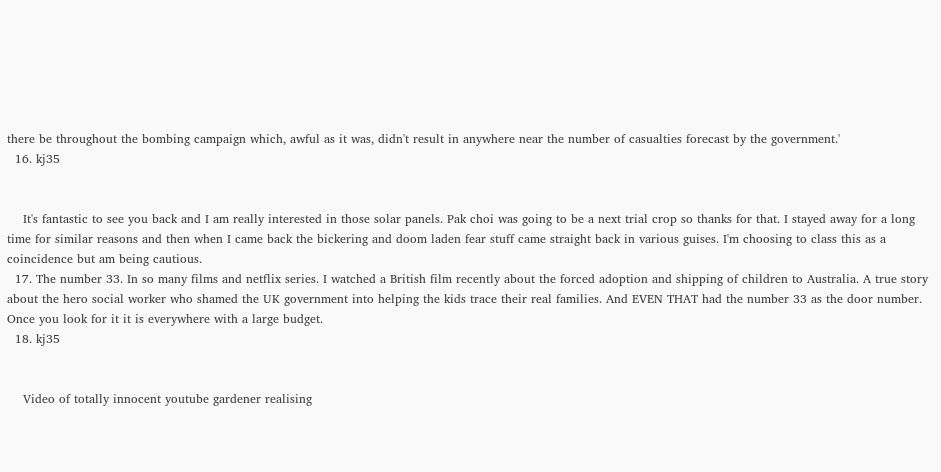there be throughout the bombing campaign which, awful as it was, didn't result in anywhere near the number of casualties forecast by the government.'
  16. kj35


    It's fantastic to see you back and I am really interested in those solar panels. Pak choi was going to be a next trial crop so thanks for that. I stayed away for a long time for similar reasons and then when I came back the bickering and doom laden fear stuff came straight back in various guises. I'm choosing to class this as a coincidence but am being cautious.
  17. The number 33. In so many films and netflix series. I watched a British film recently about the forced adoption and shipping of children to Australia. A true story about the hero social worker who shamed the UK government into helping the kids trace their real families. And EVEN THAT had the number 33 as the door number. Once you look for it it is everywhere with a large budget.
  18. kj35


    Video of totally innocent youtube gardener realising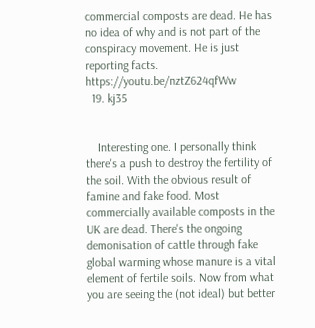commercial composts are dead. He has no idea of why and is not part of the conspiracy movement. He is just reporting facts. https://youtu.be/nztZ624qfWw
  19. kj35


    Interesting one. I personally think there's a push to destroy the fertility of the soil. With the obvious result of famine and fake food. Most commercially available composts in the UK are dead. There's the ongoing demonisation of cattle through fake global warming whose manure is a vital element of fertile soils. Now from what you are seeing the (not ideal) but better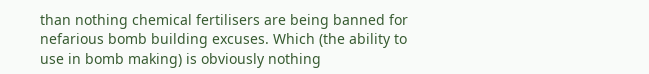than nothing chemical fertilisers are being banned for nefarious bomb building excuses. Which (the ability to use in bomb making) is obviously nothing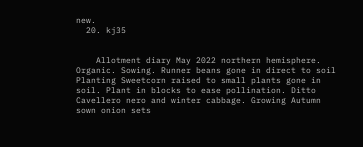new.
  20. kj35


    Allotment diary May 2022 northern hemisphere. Organic. Sowing. Runner beans gone in direct to soil Planting Sweetcorn raised to small plants gone in soil. Plant in blocks to ease pollination. Ditto Cavellero nero and winter cabbage. Growing Autumn sown onion sets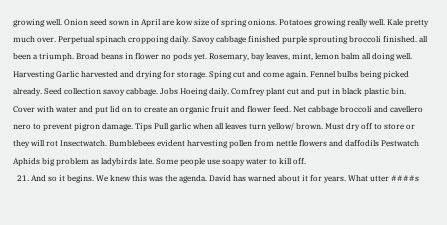growing well. Onion seed sown in April are kow size of spring onions. Potatoes growing really well. Kale pretty much over. Perpetual spinach croppoing daily. Savoy cabbage finished purple sprouting broccoli finished. all been a triumph. Broad beans in flower no pods yet. Rosemary, bay leaves, mint, lemon balm all doing well. Harvesting Garlic harvested and drying for storage. Sping cut and come again. Fennel bulbs being picked already. Seed collection savoy cabbage. Jobs Hoeing daily. Comfrey plant cut and put in black plastic bin. Cover with water and put lid on to create an organic fruit and flower feed. Net cabbage broccoli and cavellero nero to prevent pigron damage. Tips Pull garlic when all leaves turn yellow/ brown. Must dry off to store or they will rot Insectwatch. Bumblebees evident harvesting pollen from nettle flowers and daffodils Pestwatch Aphids big problem as ladybirds late. Some people use soapy water to kill off.
  21. And so it begins. We knew this was the agenda. David has warned about it for years. What utter ####s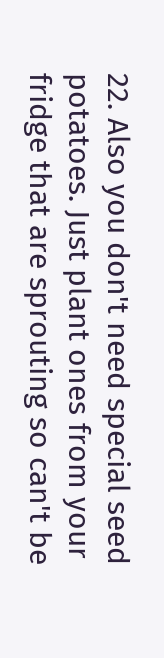22. Also you don't need special seed potatoes. Just plant ones from your fridge that are sprouting so can't be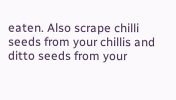eaten. Also scrape chilli seeds from your chillis and ditto seeds from your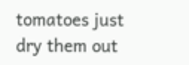tomatoes just dry them out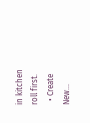in kitchen roll first.
  • Create New...